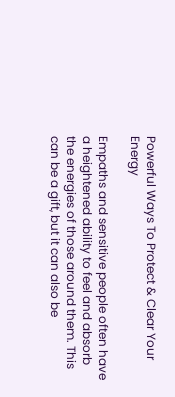Powerful Ways To Protect & Clear Your Energy

Empaths and sensitive people often have a heightened ability to feel and absorb the energies of those around them. This can be a gift, but it can also be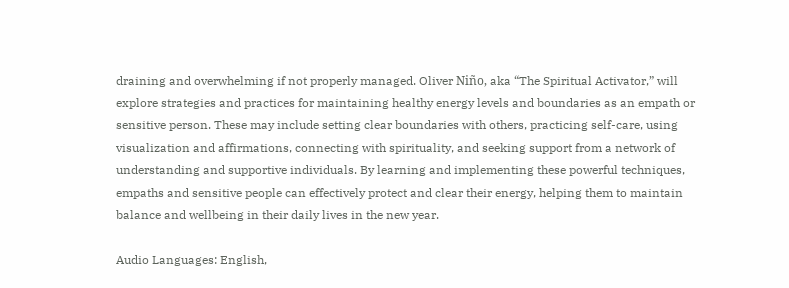draining and overwhelming if not properly managed. Oliver Niño, aka “The Spiritual Activator,” will explore strategies and practices for maintaining healthy energy levels and boundaries as an empath or sensitive person. These may include setting clear boundaries with others, practicing self-care, using visualization and affirmations, connecting with spirituality, and seeking support from a network of understanding and supportive individuals. By learning and implementing these powerful techniques, empaths and sensitive people can effectively protect and clear their energy, helping them to maintain balance and wellbeing in their daily lives in the new year.

Audio Languages: English,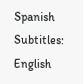Spanish
Subtitles: English